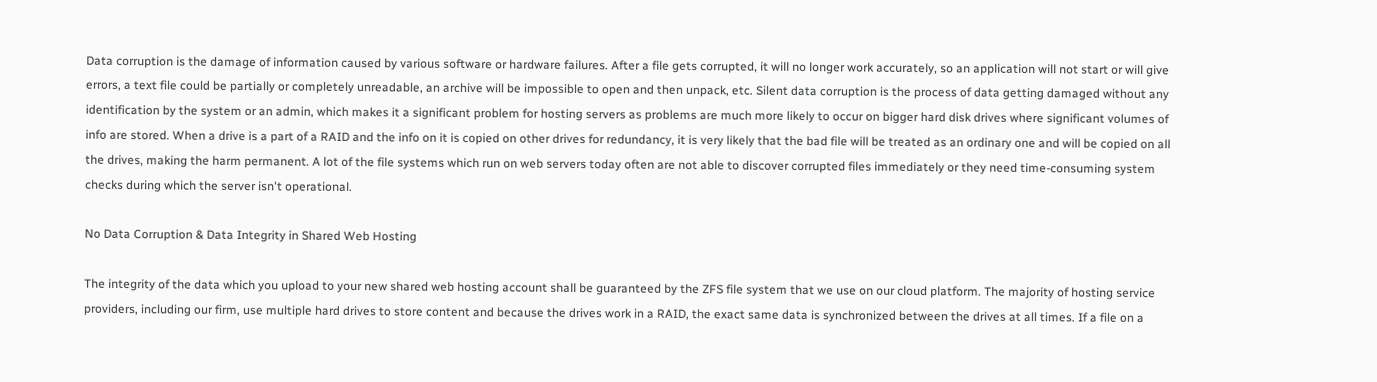Data corruption is the damage of information caused by various software or hardware failures. After a file gets corrupted, it will no longer work accurately, so an application will not start or will give errors, a text file could be partially or completely unreadable, an archive will be impossible to open and then unpack, etc. Silent data corruption is the process of data getting damaged without any identification by the system or an admin, which makes it a significant problem for hosting servers as problems are much more likely to occur on bigger hard disk drives where significant volumes of info are stored. When a drive is a part of a RAID and the info on it is copied on other drives for redundancy, it is very likely that the bad file will be treated as an ordinary one and will be copied on all the drives, making the harm permanent. A lot of the file systems which run on web servers today often are not able to discover corrupted files immediately or they need time-consuming system checks during which the server isn't operational.

No Data Corruption & Data Integrity in Shared Web Hosting

The integrity of the data which you upload to your new shared web hosting account shall be guaranteed by the ZFS file system that we use on our cloud platform. The majority of hosting service providers, including our firm, use multiple hard drives to store content and because the drives work in a RAID, the exact same data is synchronized between the drives at all times. If a file on a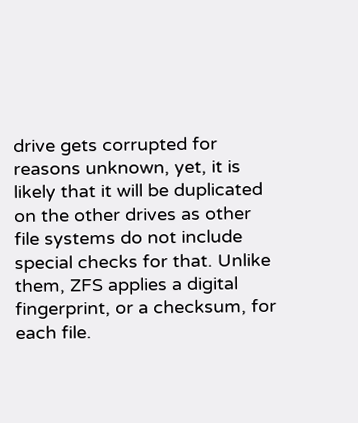drive gets corrupted for reasons unknown, yet, it is likely that it will be duplicated on the other drives as other file systems do not include special checks for that. Unlike them, ZFS applies a digital fingerprint, or a checksum, for each file.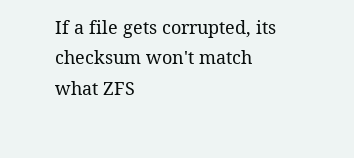If a file gets corrupted, its checksum won't match what ZFS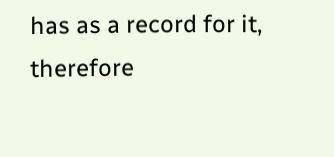has as a record for it, therefore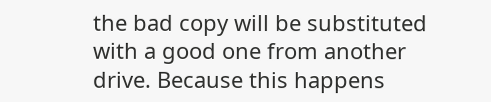the bad copy will be substituted with a good one from another drive. Because this happens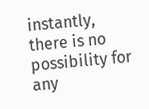instantly, there is no possibility for any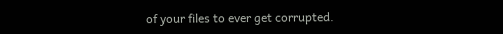of your files to ever get corrupted.